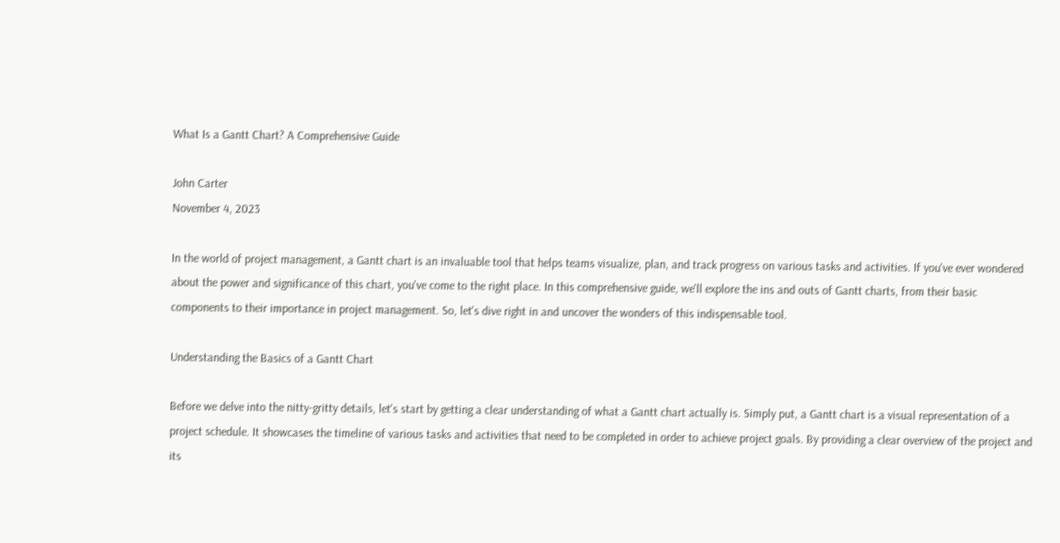What Is a Gantt Chart? A Comprehensive Guide

John Carter
November 4, 2023

In the world of project management, a Gantt chart is an invaluable tool that helps teams visualize, plan, and track progress on various tasks and activities. If you've ever wondered about the power and significance of this chart, you've come to the right place. In this comprehensive guide, we'll explore the ins and outs of Gantt charts, from their basic components to their importance in project management. So, let's dive right in and uncover the wonders of this indispensable tool.

Understanding the Basics of a Gantt Chart

Before we delve into the nitty-gritty details, let's start by getting a clear understanding of what a Gantt chart actually is. Simply put, a Gantt chart is a visual representation of a project schedule. It showcases the timeline of various tasks and activities that need to be completed in order to achieve project goals. By providing a clear overview of the project and its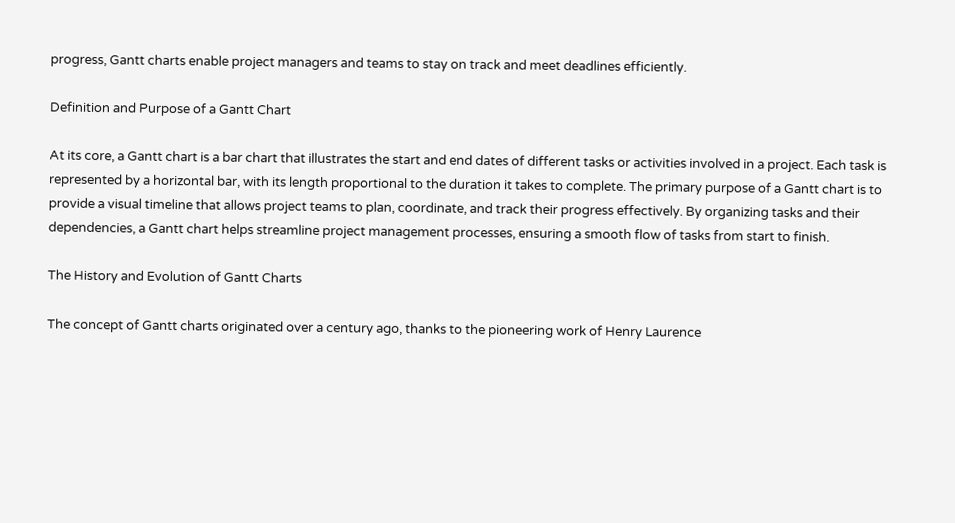progress, Gantt charts enable project managers and teams to stay on track and meet deadlines efficiently.

Definition and Purpose of a Gantt Chart

At its core, a Gantt chart is a bar chart that illustrates the start and end dates of different tasks or activities involved in a project. Each task is represented by a horizontal bar, with its length proportional to the duration it takes to complete. The primary purpose of a Gantt chart is to provide a visual timeline that allows project teams to plan, coordinate, and track their progress effectively. By organizing tasks and their dependencies, a Gantt chart helps streamline project management processes, ensuring a smooth flow of tasks from start to finish.

The History and Evolution of Gantt Charts

The concept of Gantt charts originated over a century ago, thanks to the pioneering work of Henry Laurence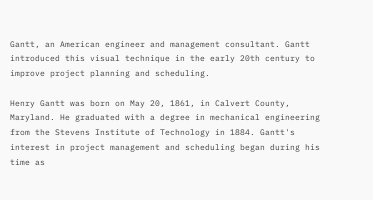Gantt, an American engineer and management consultant. Gantt introduced this visual technique in the early 20th century to improve project planning and scheduling.

Henry Gantt was born on May 20, 1861, in Calvert County, Maryland. He graduated with a degree in mechanical engineering from the Stevens Institute of Technology in 1884. Gantt's interest in project management and scheduling began during his time as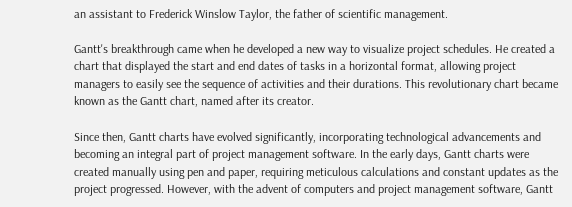an assistant to Frederick Winslow Taylor, the father of scientific management.

Gantt's breakthrough came when he developed a new way to visualize project schedules. He created a chart that displayed the start and end dates of tasks in a horizontal format, allowing project managers to easily see the sequence of activities and their durations. This revolutionary chart became known as the Gantt chart, named after its creator.

Since then, Gantt charts have evolved significantly, incorporating technological advancements and becoming an integral part of project management software. In the early days, Gantt charts were created manually using pen and paper, requiring meticulous calculations and constant updates as the project progressed. However, with the advent of computers and project management software, Gantt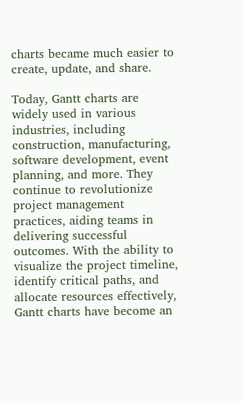charts became much easier to create, update, and share.

Today, Gantt charts are widely used in various industries, including construction, manufacturing, software development, event planning, and more. They continue to revolutionize project management practices, aiding teams in delivering successful outcomes. With the ability to visualize the project timeline, identify critical paths, and allocate resources effectively, Gantt charts have become an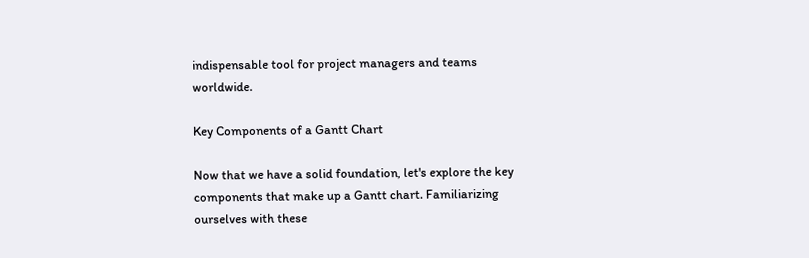indispensable tool for project managers and teams worldwide.

Key Components of a Gantt Chart

Now that we have a solid foundation, let's explore the key components that make up a Gantt chart. Familiarizing ourselves with these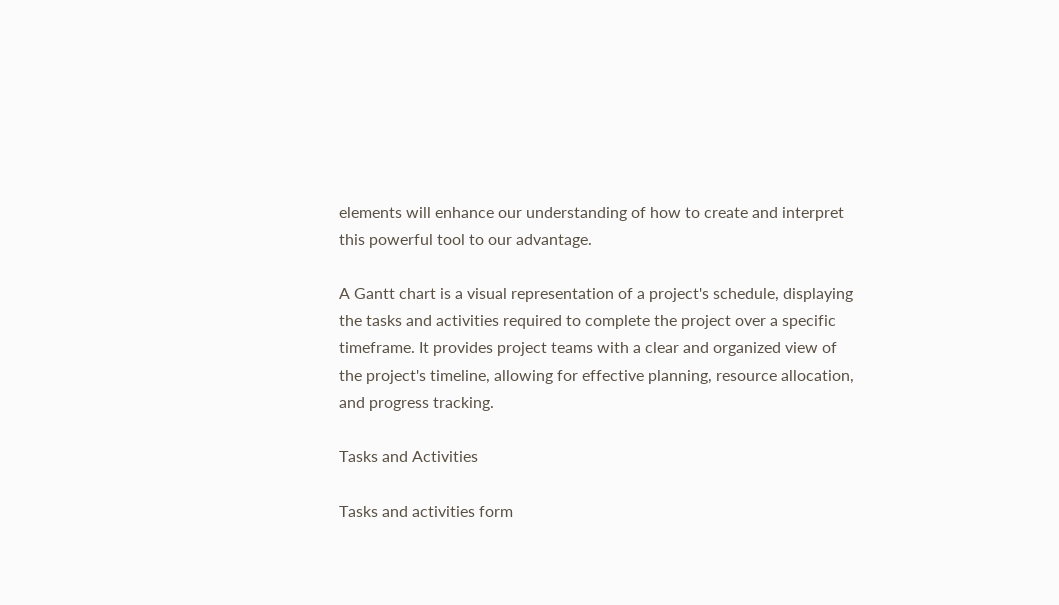elements will enhance our understanding of how to create and interpret this powerful tool to our advantage.

A Gantt chart is a visual representation of a project's schedule, displaying the tasks and activities required to complete the project over a specific timeframe. It provides project teams with a clear and organized view of the project's timeline, allowing for effective planning, resource allocation, and progress tracking.

Tasks and Activities

Tasks and activities form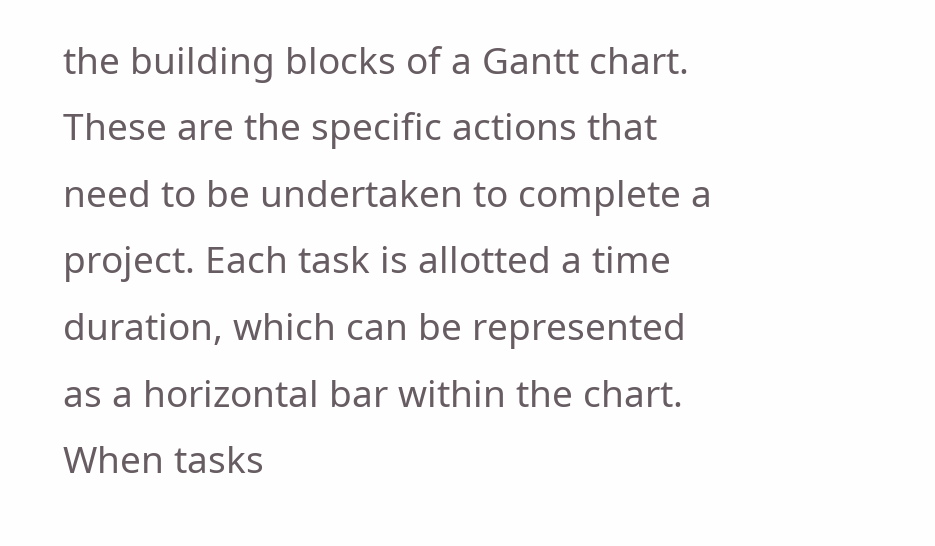the building blocks of a Gantt chart. These are the specific actions that need to be undertaken to complete a project. Each task is allotted a time duration, which can be represented as a horizontal bar within the chart. When tasks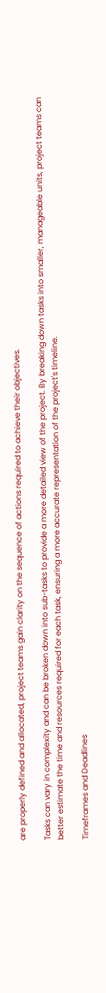are properly defined and allocated, project teams gain clarity on the sequence of actions required to achieve their objectives.

Tasks can vary in complexity and can be broken down into sub-tasks to provide a more detailed view of the project. By breaking down tasks into smaller, manageable units, project teams can better estimate the time and resources required for each task, ensuring a more accurate representation of the project's timeline.

Timeframes and Deadlines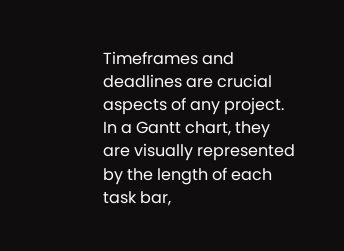Timeframes and deadlines are crucial aspects of any project. In a Gantt chart, they are visually represented by the length of each task bar,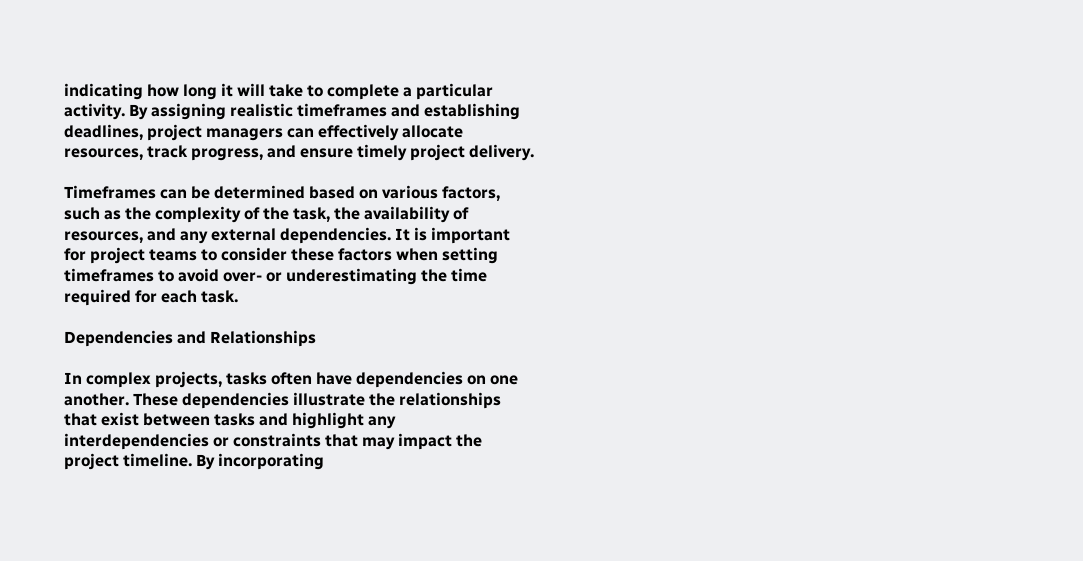indicating how long it will take to complete a particular activity. By assigning realistic timeframes and establishing deadlines, project managers can effectively allocate resources, track progress, and ensure timely project delivery.

Timeframes can be determined based on various factors, such as the complexity of the task, the availability of resources, and any external dependencies. It is important for project teams to consider these factors when setting timeframes to avoid over- or underestimating the time required for each task.

Dependencies and Relationships

In complex projects, tasks often have dependencies on one another. These dependencies illustrate the relationships that exist between tasks and highlight any interdependencies or constraints that may impact the project timeline. By incorporating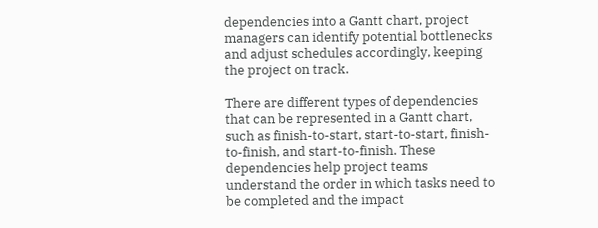dependencies into a Gantt chart, project managers can identify potential bottlenecks and adjust schedules accordingly, keeping the project on track.

There are different types of dependencies that can be represented in a Gantt chart, such as finish-to-start, start-to-start, finish-to-finish, and start-to-finish. These dependencies help project teams understand the order in which tasks need to be completed and the impact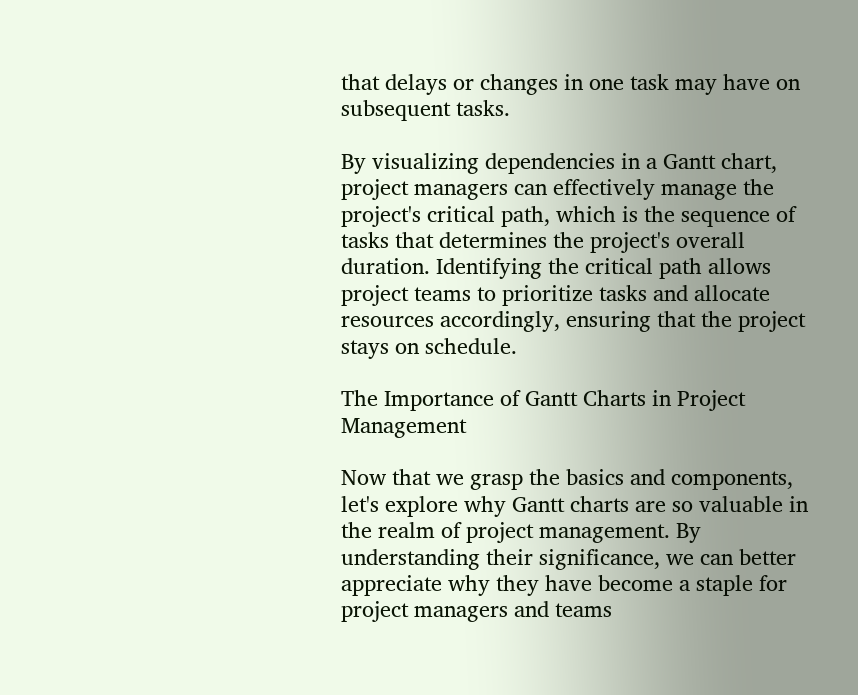that delays or changes in one task may have on subsequent tasks.

By visualizing dependencies in a Gantt chart, project managers can effectively manage the project's critical path, which is the sequence of tasks that determines the project's overall duration. Identifying the critical path allows project teams to prioritize tasks and allocate resources accordingly, ensuring that the project stays on schedule.

The Importance of Gantt Charts in Project Management

Now that we grasp the basics and components, let's explore why Gantt charts are so valuable in the realm of project management. By understanding their significance, we can better appreciate why they have become a staple for project managers and teams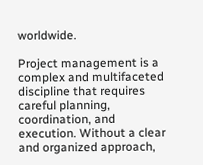worldwide.

Project management is a complex and multifaceted discipline that requires careful planning, coordination, and execution. Without a clear and organized approach,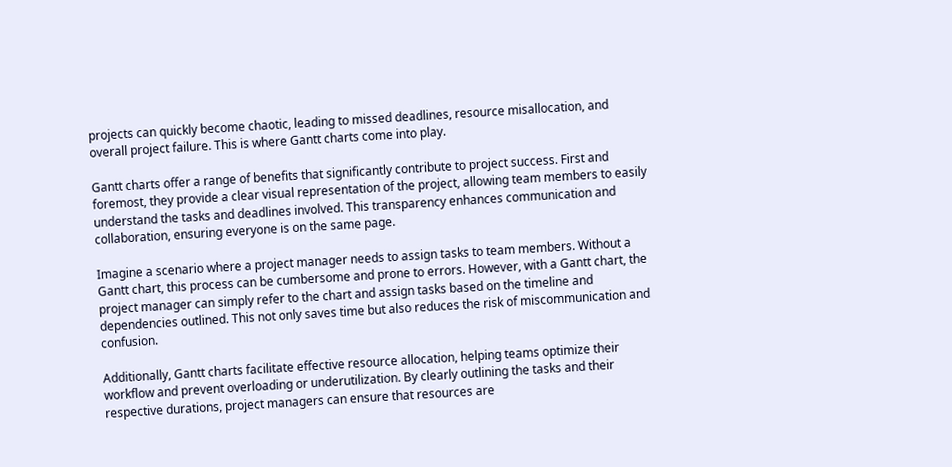projects can quickly become chaotic, leading to missed deadlines, resource misallocation, and overall project failure. This is where Gantt charts come into play.

Gantt charts offer a range of benefits that significantly contribute to project success. First and foremost, they provide a clear visual representation of the project, allowing team members to easily understand the tasks and deadlines involved. This transparency enhances communication and collaboration, ensuring everyone is on the same page.

Imagine a scenario where a project manager needs to assign tasks to team members. Without a Gantt chart, this process can be cumbersome and prone to errors. However, with a Gantt chart, the project manager can simply refer to the chart and assign tasks based on the timeline and dependencies outlined. This not only saves time but also reduces the risk of miscommunication and confusion.

Additionally, Gantt charts facilitate effective resource allocation, helping teams optimize their workflow and prevent overloading or underutilization. By clearly outlining the tasks and their respective durations, project managers can ensure that resources are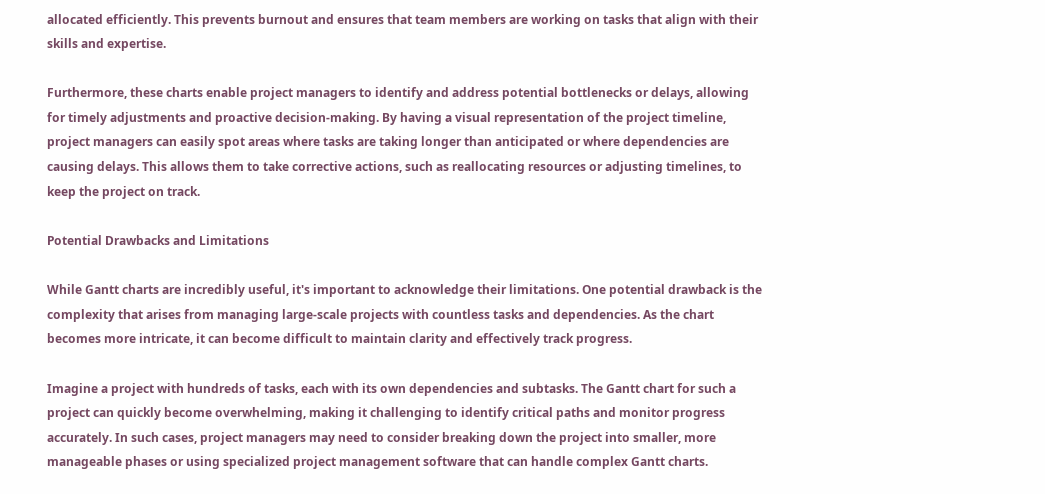allocated efficiently. This prevents burnout and ensures that team members are working on tasks that align with their skills and expertise.

Furthermore, these charts enable project managers to identify and address potential bottlenecks or delays, allowing for timely adjustments and proactive decision-making. By having a visual representation of the project timeline, project managers can easily spot areas where tasks are taking longer than anticipated or where dependencies are causing delays. This allows them to take corrective actions, such as reallocating resources or adjusting timelines, to keep the project on track.

Potential Drawbacks and Limitations

While Gantt charts are incredibly useful, it's important to acknowledge their limitations. One potential drawback is the complexity that arises from managing large-scale projects with countless tasks and dependencies. As the chart becomes more intricate, it can become difficult to maintain clarity and effectively track progress.

Imagine a project with hundreds of tasks, each with its own dependencies and subtasks. The Gantt chart for such a project can quickly become overwhelming, making it challenging to identify critical paths and monitor progress accurately. In such cases, project managers may need to consider breaking down the project into smaller, more manageable phases or using specialized project management software that can handle complex Gantt charts.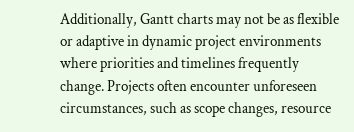Additionally, Gantt charts may not be as flexible or adaptive in dynamic project environments where priorities and timelines frequently change. Projects often encounter unforeseen circumstances, such as scope changes, resource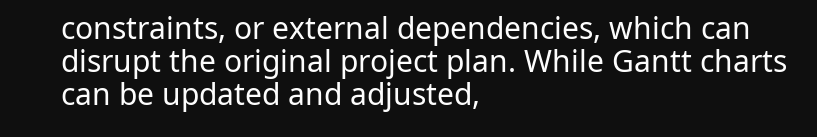constraints, or external dependencies, which can disrupt the original project plan. While Gantt charts can be updated and adjusted,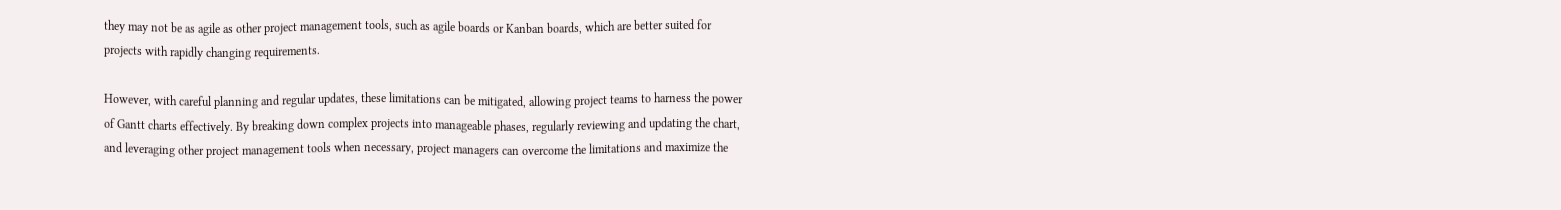they may not be as agile as other project management tools, such as agile boards or Kanban boards, which are better suited for projects with rapidly changing requirements.

However, with careful planning and regular updates, these limitations can be mitigated, allowing project teams to harness the power of Gantt charts effectively. By breaking down complex projects into manageable phases, regularly reviewing and updating the chart, and leveraging other project management tools when necessary, project managers can overcome the limitations and maximize the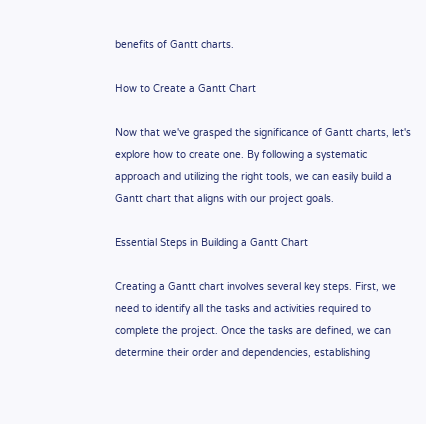benefits of Gantt charts.

How to Create a Gantt Chart

Now that we've grasped the significance of Gantt charts, let's explore how to create one. By following a systematic approach and utilizing the right tools, we can easily build a Gantt chart that aligns with our project goals.

Essential Steps in Building a Gantt Chart

Creating a Gantt chart involves several key steps. First, we need to identify all the tasks and activities required to complete the project. Once the tasks are defined, we can determine their order and dependencies, establishing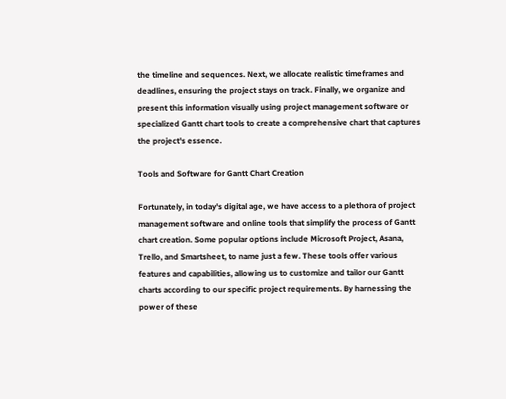the timeline and sequences. Next, we allocate realistic timeframes and deadlines, ensuring the project stays on track. Finally, we organize and present this information visually using project management software or specialized Gantt chart tools to create a comprehensive chart that captures the project's essence.

Tools and Software for Gantt Chart Creation

Fortunately, in today's digital age, we have access to a plethora of project management software and online tools that simplify the process of Gantt chart creation. Some popular options include Microsoft Project, Asana, Trello, and Smartsheet, to name just a few. These tools offer various features and capabilities, allowing us to customize and tailor our Gantt charts according to our specific project requirements. By harnessing the power of these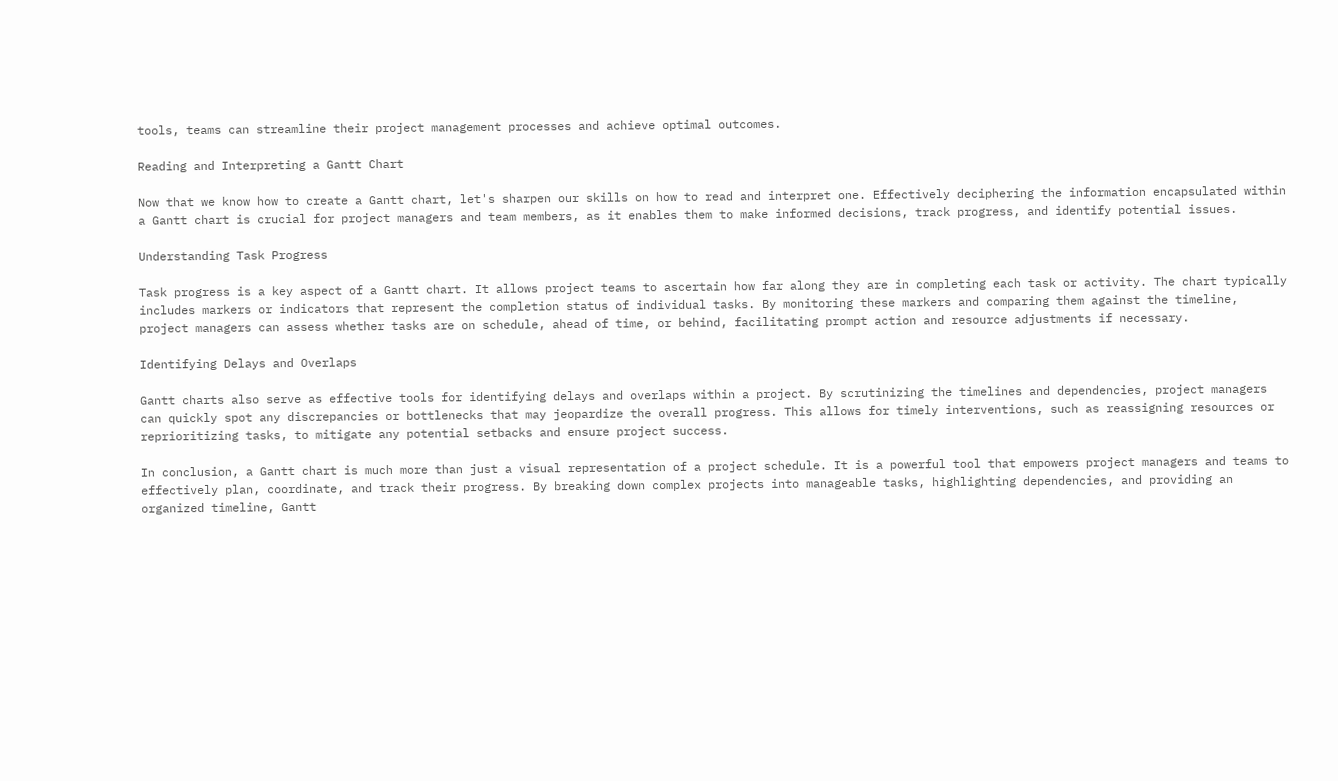tools, teams can streamline their project management processes and achieve optimal outcomes.

Reading and Interpreting a Gantt Chart

Now that we know how to create a Gantt chart, let's sharpen our skills on how to read and interpret one. Effectively deciphering the information encapsulated within a Gantt chart is crucial for project managers and team members, as it enables them to make informed decisions, track progress, and identify potential issues.

Understanding Task Progress

Task progress is a key aspect of a Gantt chart. It allows project teams to ascertain how far along they are in completing each task or activity. The chart typically includes markers or indicators that represent the completion status of individual tasks. By monitoring these markers and comparing them against the timeline, project managers can assess whether tasks are on schedule, ahead of time, or behind, facilitating prompt action and resource adjustments if necessary.

Identifying Delays and Overlaps

Gantt charts also serve as effective tools for identifying delays and overlaps within a project. By scrutinizing the timelines and dependencies, project managers can quickly spot any discrepancies or bottlenecks that may jeopardize the overall progress. This allows for timely interventions, such as reassigning resources or reprioritizing tasks, to mitigate any potential setbacks and ensure project success.

In conclusion, a Gantt chart is much more than just a visual representation of a project schedule. It is a powerful tool that empowers project managers and teams to effectively plan, coordinate, and track their progress. By breaking down complex projects into manageable tasks, highlighting dependencies, and providing an organized timeline, Gantt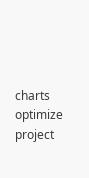charts optimize project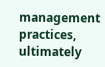management practices, ultimately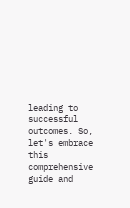leading to successful outcomes. So, let's embrace this comprehensive guide and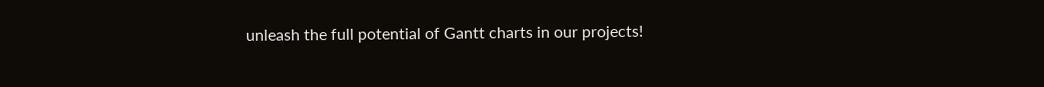unleash the full potential of Gantt charts in our projects!